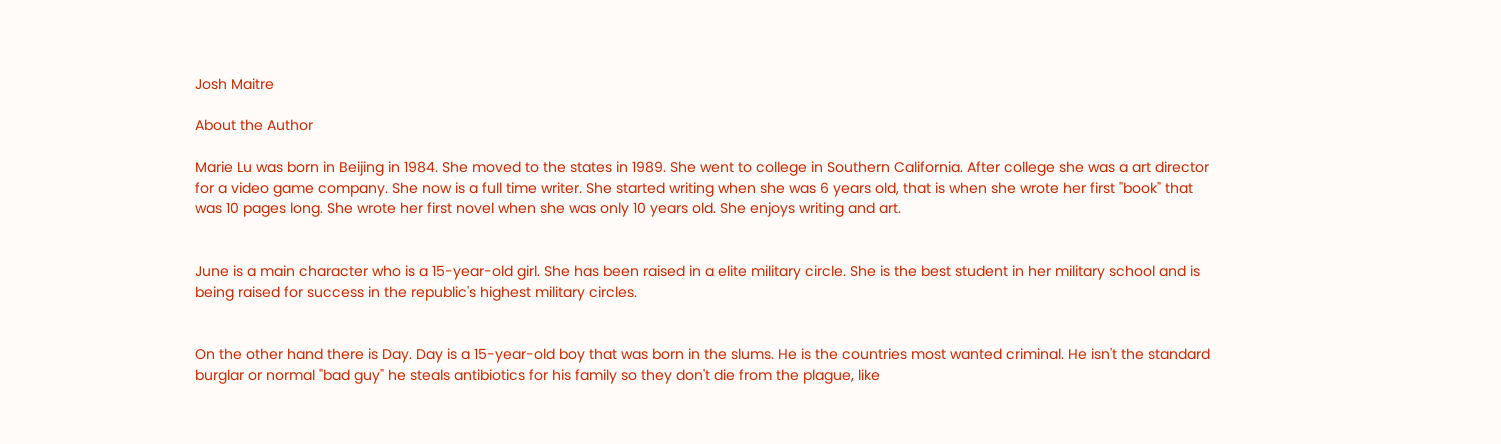Josh Maitre

About the Author

Marie Lu was born in Beijing in 1984. She moved to the states in 1989. She went to college in Southern California. After college she was a art director for a video game company. She now is a full time writer. She started writing when she was 6 years old, that is when she wrote her first "book" that was 10 pages long. She wrote her first novel when she was only 10 years old. She enjoys writing and art.


June is a main character who is a 15-year-old girl. She has been raised in a elite military circle. She is the best student in her military school and is being raised for success in the republic's highest military circles.


On the other hand there is Day. Day is a 15-year-old boy that was born in the slums. He is the countries most wanted criminal. He isn't the standard burglar or normal "bad guy" he steals antibiotics for his family so they don't die from the plague, like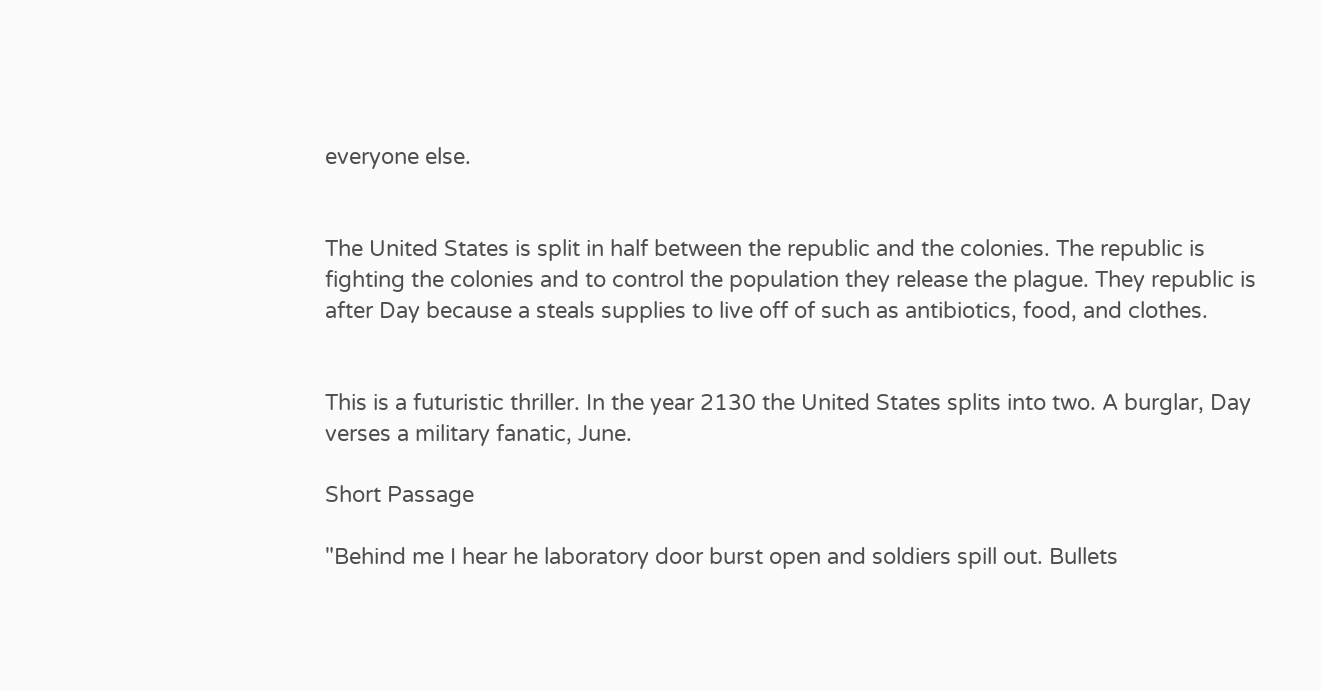everyone else.


The United States is split in half between the republic and the colonies. The republic is fighting the colonies and to control the population they release the plague. They republic is after Day because a steals supplies to live off of such as antibiotics, food, and clothes.


This is a futuristic thriller. In the year 2130 the United States splits into two. A burglar, Day verses a military fanatic, June.

Short Passage

"Behind me I hear he laboratory door burst open and soldiers spill out. Bullets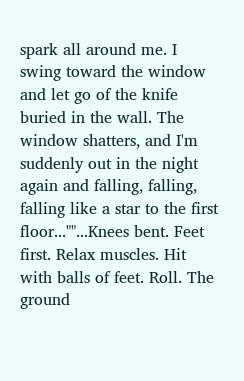spark all around me. I swing toward the window and let go of the knife buried in the wall. The window shatters, and I'm suddenly out in the night again and falling, falling, falling like a star to the first floor...""...Knees bent. Feet first. Relax muscles. Hit with balls of feet. Roll. The ground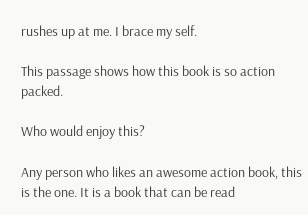rushes up at me. I brace my self.

This passage shows how this book is so action packed.

Who would enjoy this?

Any person who likes an awesome action book, this is the one. It is a book that can be read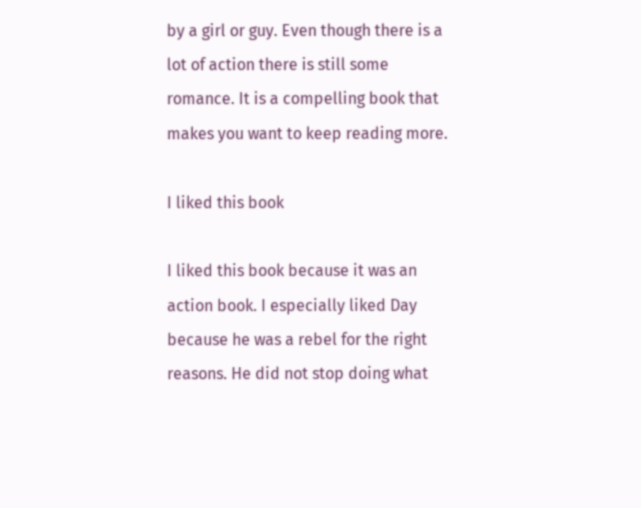by a girl or guy. Even though there is a lot of action there is still some romance. It is a compelling book that makes you want to keep reading more.

I liked this book

I liked this book because it was an action book. I especially liked Day because he was a rebel for the right reasons. He did not stop doing what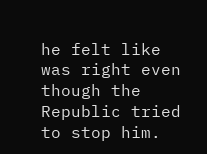he felt like was right even though the Republic tried to stop him.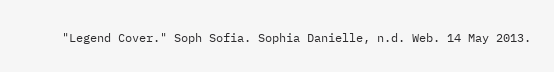"Legend Cover." Soph Sofia. Sophia Danielle, n.d. Web. 14 May 2013.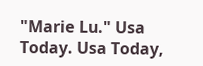"Marie Lu." Usa Today. Usa Today,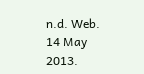n.d. Web. 14 May 2013.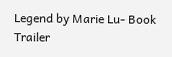Legend by Marie Lu- Book Trailer